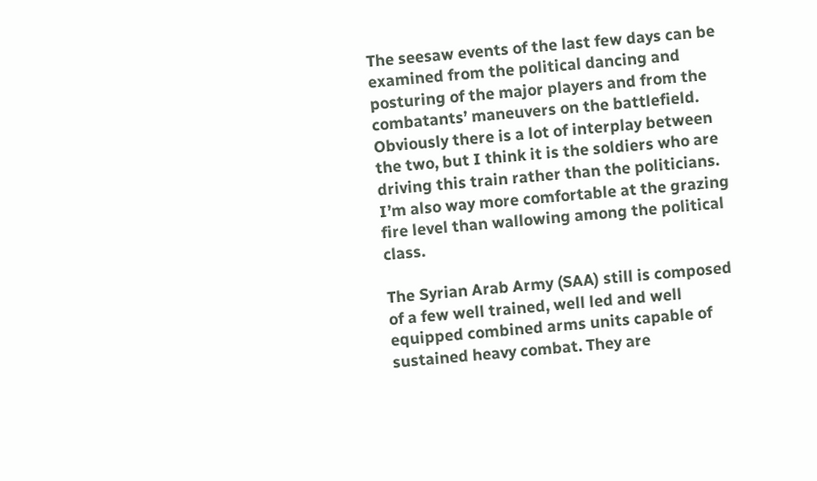The seesaw events of the last few days can be examined from the political dancing and posturing of the major players and from the combatants’ maneuvers on the battlefield. Obviously there is a lot of interplay between the two, but I think it is the soldiers who are driving this train rather than the politicians. I’m also way more comfortable at the grazing fire level than wallowing among the political class.

The Syrian Arab Army (SAA) still is composed of a few well trained, well led and well equipped combined arms units capable of sustained heavy combat. They are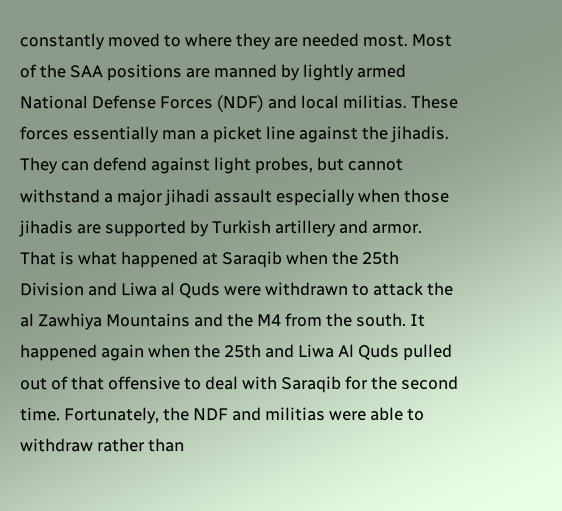constantly moved to where they are needed most. Most of the SAA positions are manned by lightly armed National Defense Forces (NDF) and local militias. These forces essentially man a picket line against the jihadis. They can defend against light probes, but cannot withstand a major jihadi assault especially when those jihadis are supported by Turkish artillery and armor. That is what happened at Saraqib when the 25th Division and Liwa al Quds were withdrawn to attack the al Zawhiya Mountains and the M4 from the south. It happened again when the 25th and Liwa Al Quds pulled out of that offensive to deal with Saraqib for the second time. Fortunately, the NDF and militias were able to withdraw rather than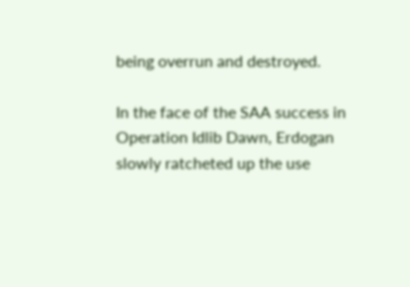being overrun and destroyed.

In the face of the SAA success in Operation Idlib Dawn, Erdogan slowly ratcheted up the use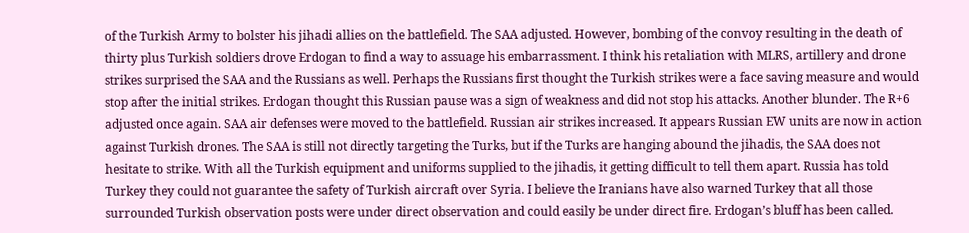of the Turkish Army to bolster his jihadi allies on the battlefield. The SAA adjusted. However, bombing of the convoy resulting in the death of thirty plus Turkish soldiers drove Erdogan to find a way to assuage his embarrassment. I think his retaliation with MLRS, artillery and drone strikes surprised the SAA and the Russians as well. Perhaps the Russians first thought the Turkish strikes were a face saving measure and would stop after the initial strikes. Erdogan thought this Russian pause was a sign of weakness and did not stop his attacks. Another blunder. The R+6 adjusted once again. SAA air defenses were moved to the battlefield. Russian air strikes increased. It appears Russian EW units are now in action against Turkish drones. The SAA is still not directly targeting the Turks, but if the Turks are hanging abound the jihadis, the SAA does not hesitate to strike. With all the Turkish equipment and uniforms supplied to the jihadis, it getting difficult to tell them apart. Russia has told Turkey they could not guarantee the safety of Turkish aircraft over Syria. I believe the Iranians have also warned Turkey that all those surrounded Turkish observation posts were under direct observation and could easily be under direct fire. Erdogan’s bluff has been called.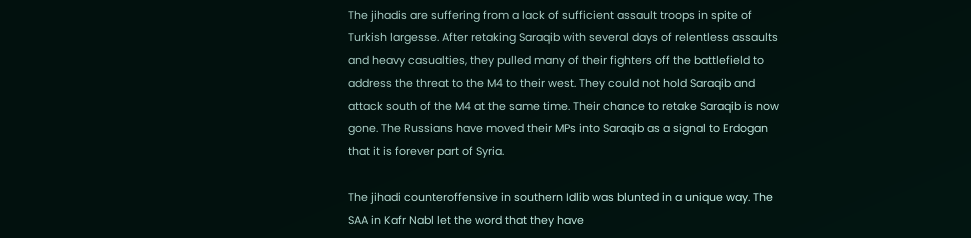The jihadis are suffering from a lack of sufficient assault troops in spite of Turkish largesse. After retaking Saraqib with several days of relentless assaults and heavy casualties, they pulled many of their fighters off the battlefield to address the threat to the M4 to their west. They could not hold Saraqib and attack south of the M4 at the same time. Their chance to retake Saraqib is now gone. The Russians have moved their MPs into Saraqib as a signal to Erdogan that it is forever part of Syria.

The jihadi counteroffensive in southern Idlib was blunted in a unique way. The SAA in Kafr Nabl let the word that they have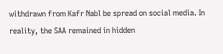withdrawn from Kafr Nabl be spread on social media. In reality, the SAA remained in hidden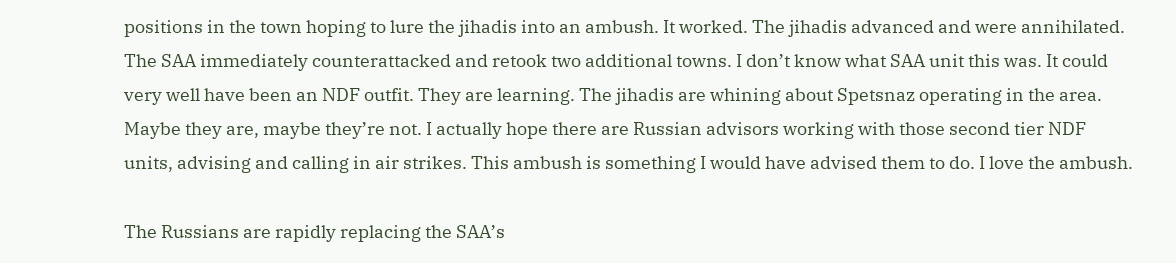positions in the town hoping to lure the jihadis into an ambush. It worked. The jihadis advanced and were annihilated. The SAA immediately counterattacked and retook two additional towns. I don’t know what SAA unit this was. It could very well have been an NDF outfit. They are learning. The jihadis are whining about Spetsnaz operating in the area. Maybe they are, maybe they’re not. I actually hope there are Russian advisors working with those second tier NDF units, advising and calling in air strikes. This ambush is something I would have advised them to do. I love the ambush.

The Russians are rapidly replacing the SAA’s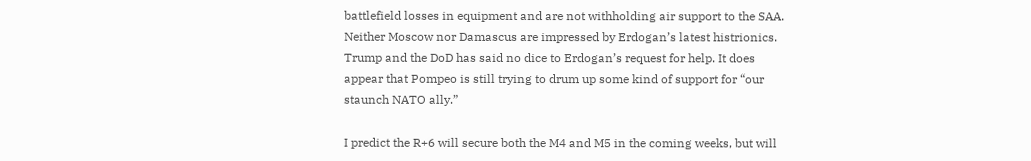battlefield losses in equipment and are not withholding air support to the SAA. Neither Moscow nor Damascus are impressed by Erdogan’s latest histrionics. Trump and the DoD has said no dice to Erdogan’s request for help. It does appear that Pompeo is still trying to drum up some kind of support for “our staunch NATO ally.”

I predict the R+6 will secure both the M4 and M5 in the coming weeks, but will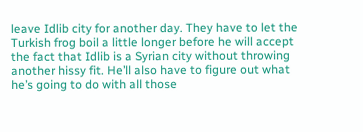leave Idlib city for another day. They have to let the Turkish frog boil a little longer before he will accept the fact that Idlib is a Syrian city without throwing another hissy fit. He’ll also have to figure out what he’s going to do with all those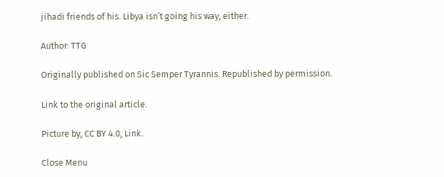jihadi friends of his. Libya isn’t going his way, either.

Author: TTG

Originally published on Sic Semper Tyrannis. Republished by permission.

Link to the original article.

Picture by, CC BY 4.0, Link.

Close Menu